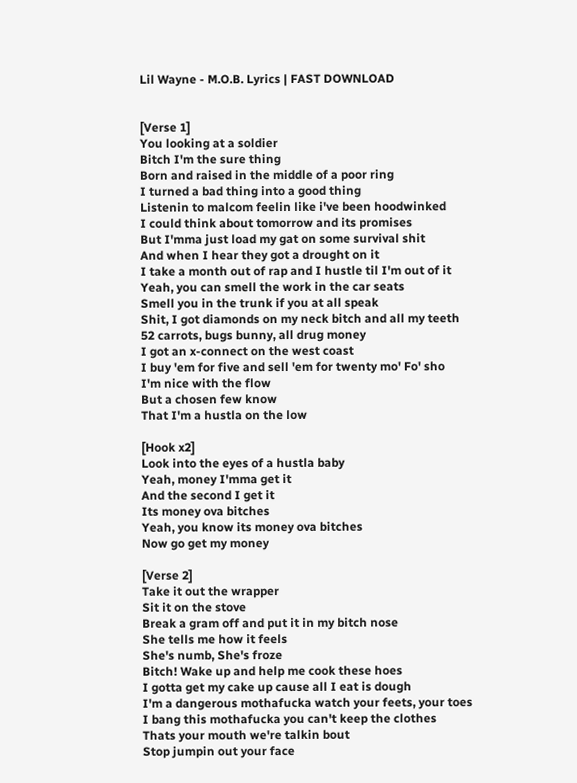Lil Wayne - M.O.B. Lyrics | FAST DOWNLOAD


[Verse 1]
You looking at a soldier
Bitch I'm the sure thing
Born and raised in the middle of a poor ring
I turned a bad thing into a good thing
Listenin to malcom feelin like i've been hoodwinked
I could think about tomorrow and its promises
But I'mma just load my gat on some survival shit
And when I hear they got a drought on it
I take a month out of rap and I hustle til I'm out of it
Yeah, you can smell the work in the car seats
Smell you in the trunk if you at all speak
Shit, I got diamonds on my neck bitch and all my teeth
52 carrots, bugs bunny, all drug money
I got an x-connect on the west coast
I buy 'em for five and sell 'em for twenty mo' Fo' sho
I'm nice with the flow
But a chosen few know
That I'm a hustla on the low

[Hook x2]
Look into the eyes of a hustla baby
Yeah, money I'mma get it
And the second I get it
Its money ova bitches
Yeah, you know its money ova bitches
Now go get my money

[Verse 2]
Take it out the wrapper
Sit it on the stove
Break a gram off and put it in my bitch nose
She tells me how it feels
She's numb, She's froze
Bitch! Wake up and help me cook these hoes
I gotta get my cake up cause all I eat is dough
I'm a dangerous mothafucka watch your feets, your toes
I bang this mothafucka you can't keep the clothes
Thats your mouth we're talkin bout
Stop jumpin out your face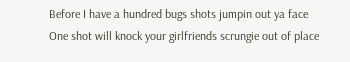Before I have a hundred bugs shots jumpin out ya face
One shot will knock your girlfriends scrungie out of place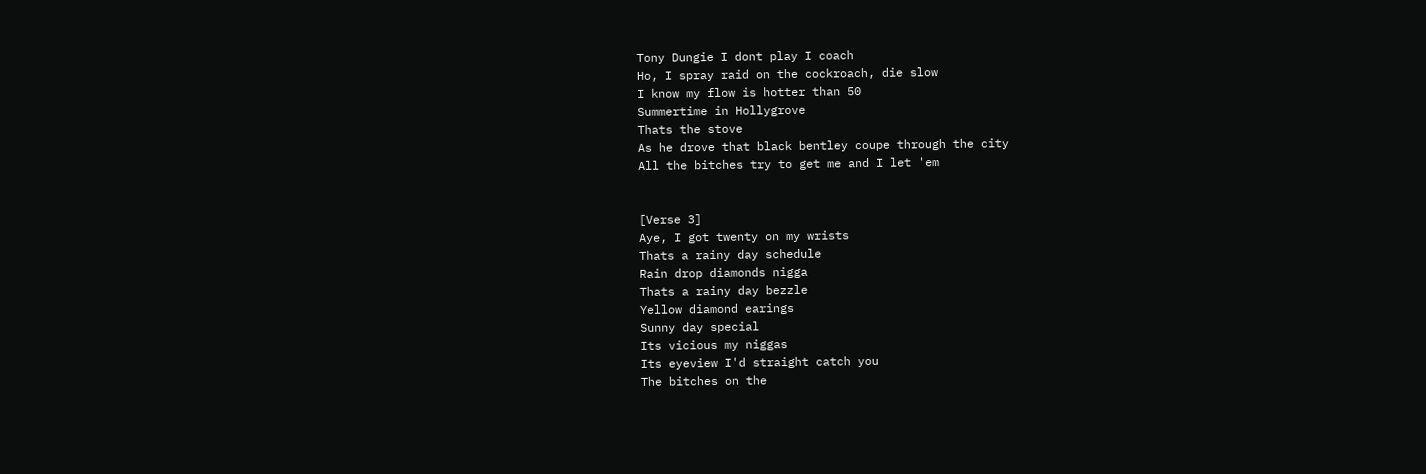Tony Dungie I dont play I coach
Ho, I spray raid on the cockroach, die slow
I know my flow is hotter than 50
Summertime in Hollygrove
Thats the stove
As he drove that black bentley coupe through the city
All the bitches try to get me and I let 'em


[Verse 3]
Aye, I got twenty on my wrists
Thats a rainy day schedule
Rain drop diamonds nigga
Thats a rainy day bezzle
Yellow diamond earings
Sunny day special
Its vicious my niggas
Its eyeview I'd straight catch you
The bitches on the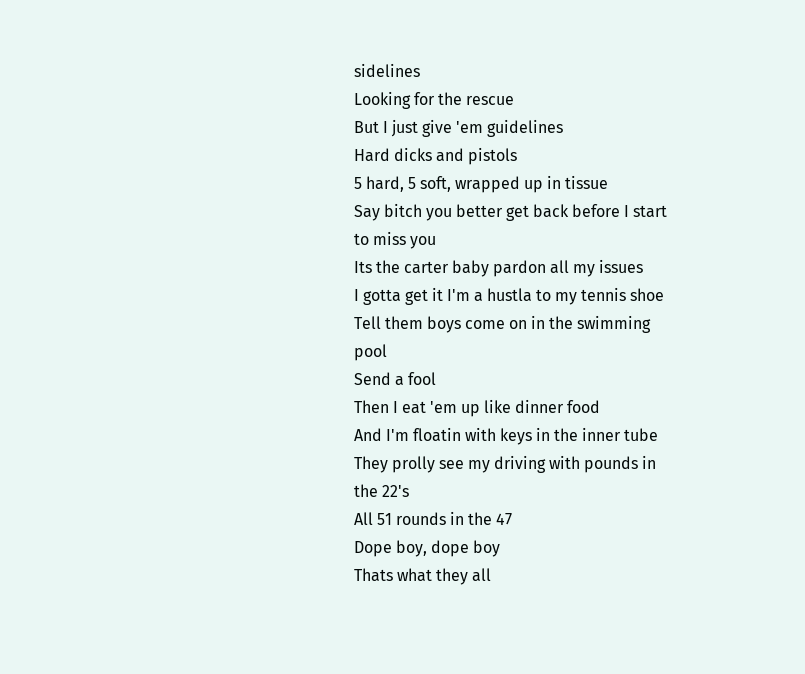sidelines
Looking for the rescue
But I just give 'em guidelines
Hard dicks and pistols
5 hard, 5 soft, wrapped up in tissue
Say bitch you better get back before I start to miss you
Its the carter baby pardon all my issues
I gotta get it I'm a hustla to my tennis shoe
Tell them boys come on in the swimming pool
Send a fool
Then I eat 'em up like dinner food
And I'm floatin with keys in the inner tube
They prolly see my driving with pounds in the 22's
All 51 rounds in the 47
Dope boy, dope boy
Thats what they all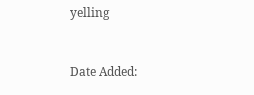yelling


Date Added: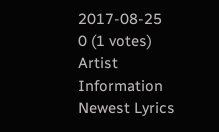2017-08-25
0 (1 votes)
Artist Information
Newest Lyrics